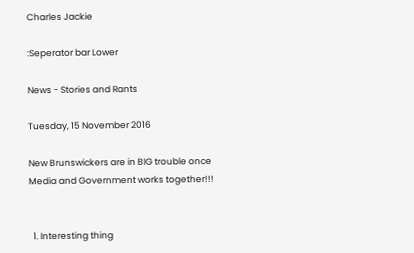Charles Jackie

:Seperator bar Lower

News - Stories and Rants

Tuesday, 15 November 2016

New Brunswickers are in BIG trouble once Media and Government works together!!!


  1. Interesting thing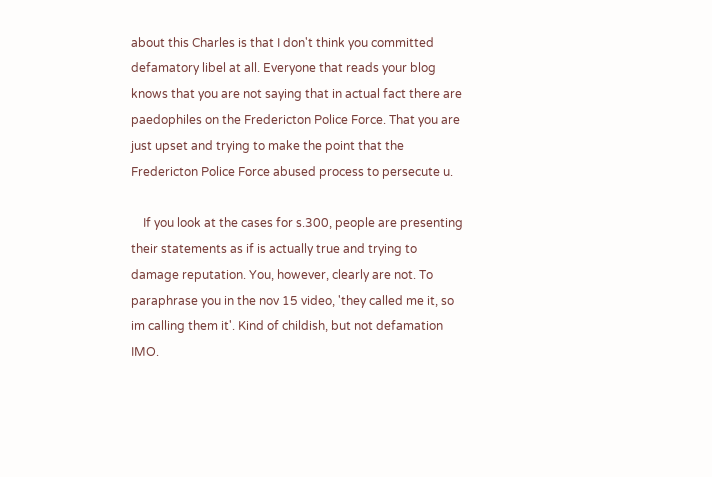about this Charles is that I don't think you committed defamatory libel at all. Everyone that reads your blog knows that you are not saying that in actual fact there are paedophiles on the Fredericton Police Force. That you are just upset and trying to make the point that the Fredericton Police Force abused process to persecute u.

    If you look at the cases for s.300, people are presenting their statements as if is actually true and trying to damage reputation. You, however, clearly are not. To paraphrase you in the nov 15 video, 'they called me it, so im calling them it'. Kind of childish, but not defamation IMO.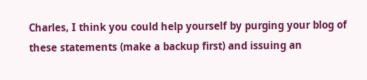Charles, I think you could help yourself by purging your blog of these statements (make a backup first) and issuing an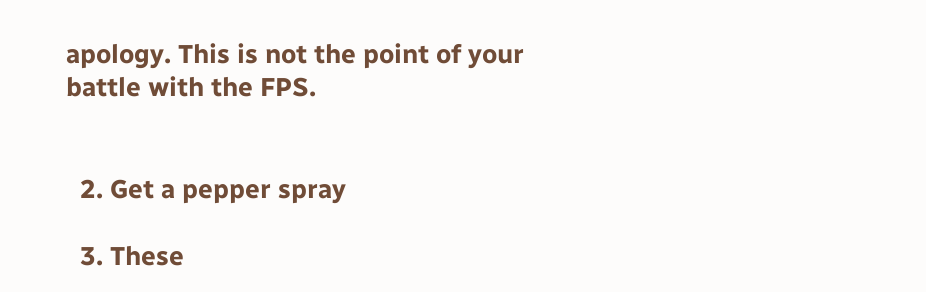apology. This is not the point of your battle with the FPS.


  2. Get a pepper spray

  3. These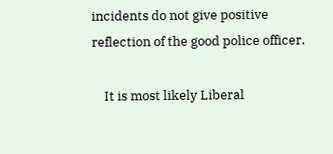incidents do not give positive reflection of the good police officer.

    It is most likely Liberal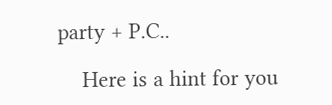party + P.C..

    Here is a hint for you